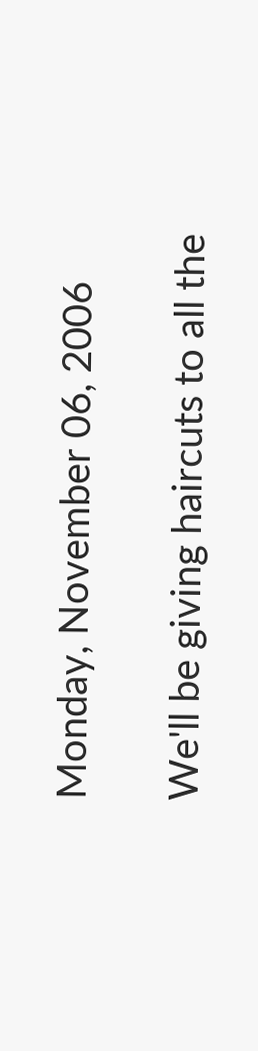Monday, November 06, 2006

We'll be giving haircuts to all the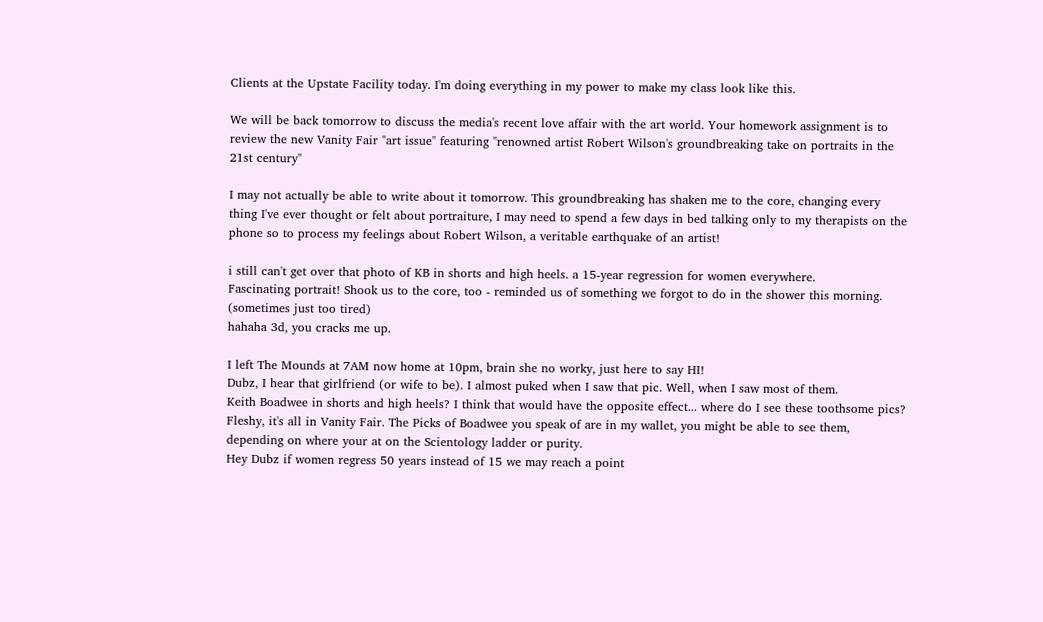Clients at the Upstate Facility today. I'm doing everything in my power to make my class look like this.

We will be back tomorrow to discuss the media's recent love affair with the art world. Your homework assignment is to review the new Vanity Fair "art issue" featuring "renowned artist Robert Wilson's groundbreaking take on portraits in the 21st century"

I may not actually be able to write about it tomorrow. This groundbreaking has shaken me to the core, changing every thing I've ever thought or felt about portraiture, I may need to spend a few days in bed talking only to my therapists on the phone so to process my feelings about Robert Wilson, a veritable earthquake of an artist!

i still can't get over that photo of KB in shorts and high heels. a 15-year regression for women everywhere.
Fascinating portrait! Shook us to the core, too - reminded us of something we forgot to do in the shower this morning. (sometimes just too tired)
hahaha 3d, you cracks me up.

I left The Mounds at 7AM now home at 10pm, brain she no worky, just here to say HI!
Dubz, I hear that girlfriend (or wife to be). I almost puked when I saw that pic. Well, when I saw most of them.
Keith Boadwee in shorts and high heels? I think that would have the opposite effect... where do I see these toothsome pics?
Fleshy, it's all in Vanity Fair. The Picks of Boadwee you speak of are in my wallet, you might be able to see them, depending on where your at on the Scientology ladder or purity.
Hey Dubz if women regress 50 years instead of 15 we may reach a point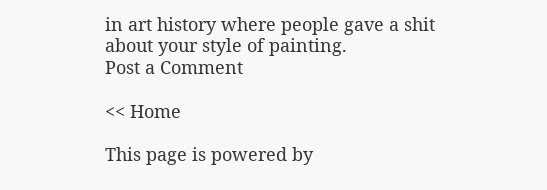in art history where people gave a shit about your style of painting.
Post a Comment

<< Home

This page is powered by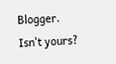Blogger. Isn't yours?